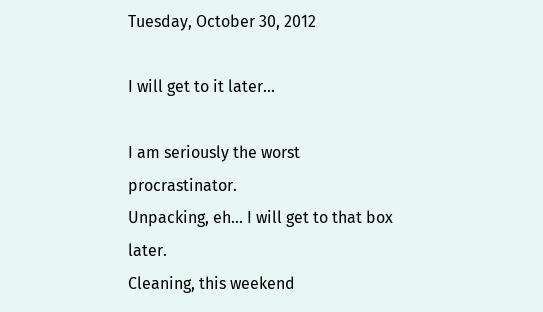Tuesday, October 30, 2012

I will get to it later...

I am seriously the worst procrastinator.
Unpacking, eh... I will get to that box later.
Cleaning, this weekend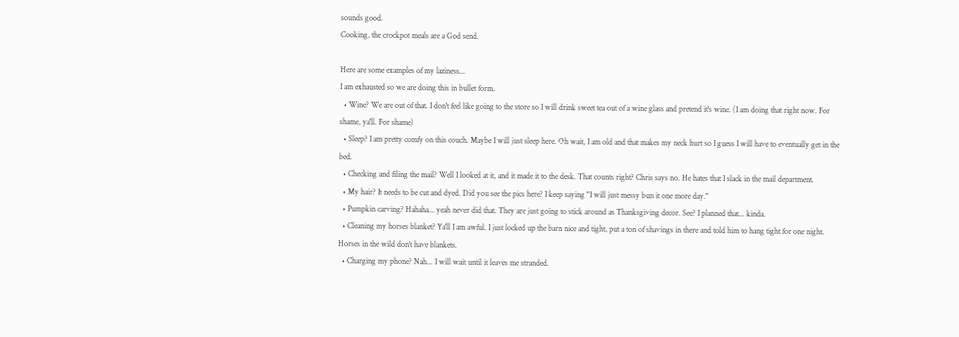sounds good.
Cooking, the crockpot meals are a God send.

Here are some examples of my laziness...
I am exhausted so we are doing this in bullet form.
  • Wine? We are out of that. I don't feel like going to the store so I will drink sweet tea out of a wine glass and pretend it's wine. (I am doing that right now. For shame, ya'll. For shame)
  • Sleep? I am pretty comfy on this couch. Maybe I will just sleep here. Oh wait, I am old and that makes my neck hurt so I guess I will have to eventually get in the bed.
  • Checking and filing the mail? Well I looked at it, and it made it to the desk. That counts right? Chris says no. He hates that I slack in the mail department.
  • My hair? It needs to be cut and dyed. Did you see the pics here? I keep saying "I will just messy bun it one more day."
  • Pumpkin carving? Hahaha... yeah never did that. They are just going to stick around as Thanksgiving decor. See? I planned that... kinda.
  • Cleaning my horses blanket? Ya'll I am awful. I just locked up the barn nice and tight, put a ton of shavings in there and told him to hang tight for one night. Horses in the wild don't have blankets.
  • Charging my phone? Nah... I will wait until it leaves me stranded.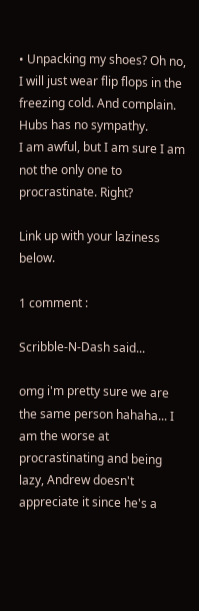• Unpacking my shoes? Oh no, I will just wear flip flops in the freezing cold. And complain. Hubs has no sympathy.
I am awful, but I am sure I am not the only one to procrastinate. Right?

Link up with your laziness below.

1 comment :

Scribble-N-Dash said...

omg i'm pretty sure we are the same person hahaha... I am the worse at procrastinating and being lazy, Andrew doesn't appreciate it since he's a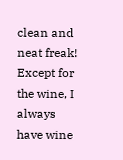clean and neat freak! Except for the wine, I always have wine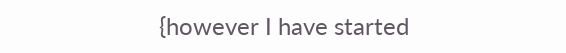{however I have started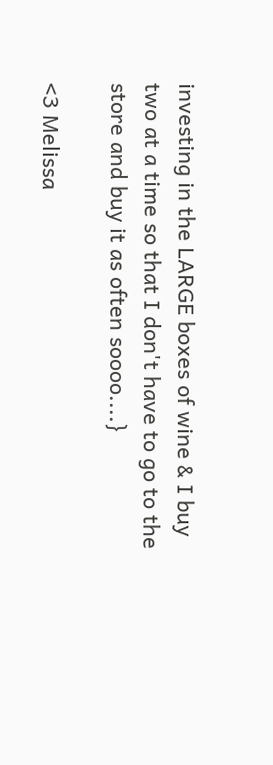investing in the LARGE boxes of wine & I buy two at a time so that I don't have to go to the store and buy it as often soooo....}

<3 Melissa